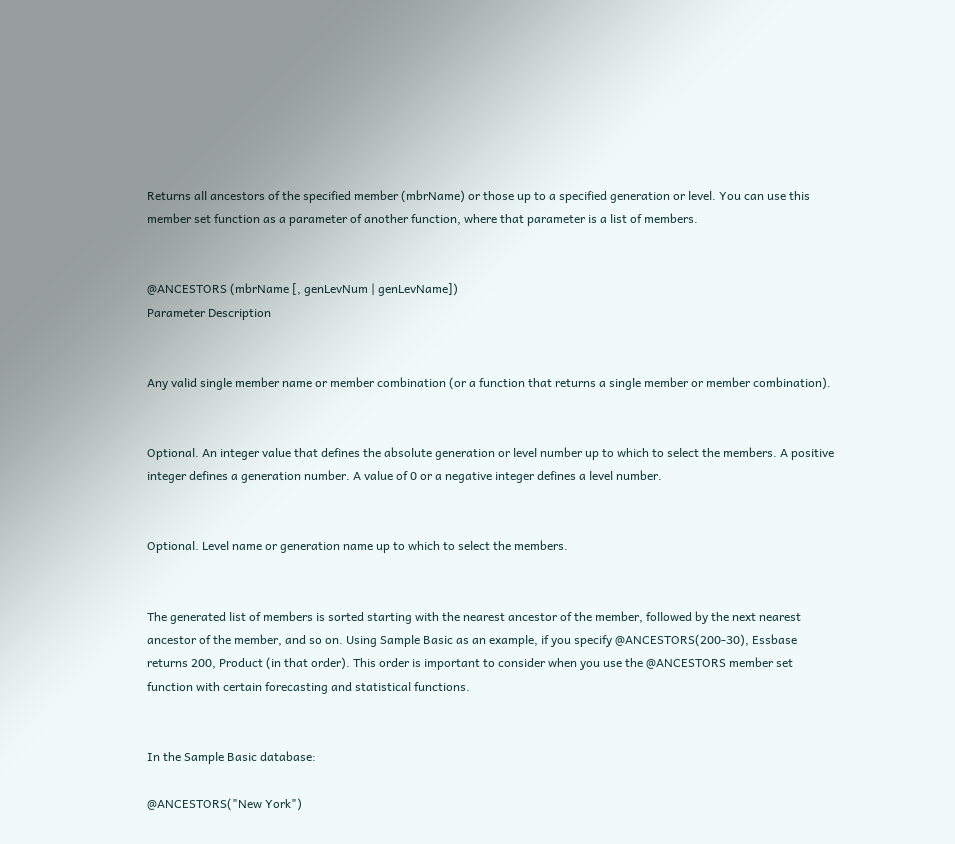Returns all ancestors of the specified member (mbrName) or those up to a specified generation or level. You can use this member set function as a parameter of another function, where that parameter is a list of members.


@ANCESTORS (mbrName [, genLevNum | genLevName])
Parameter Description


Any valid single member name or member combination (or a function that returns a single member or member combination).


Optional. An integer value that defines the absolute generation or level number up to which to select the members. A positive integer defines a generation number. A value of 0 or a negative integer defines a level number.


Optional. Level name or generation name up to which to select the members.


The generated list of members is sorted starting with the nearest ancestor of the member, followed by the next nearest ancestor of the member, and so on. Using Sample Basic as an example, if you specify @ANCESTORS(200-30), Essbase returns 200, Product (in that order). This order is important to consider when you use the @ANCESTORS member set function with certain forecasting and statistical functions.


In the Sample Basic database:

@ANCESTORS("New York")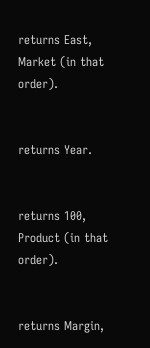returns East, Market (in that order).


returns Year.


returns 100, Product (in that order).


returns Margin,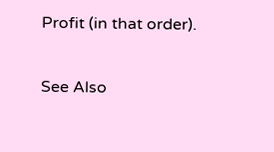Profit (in that order).

See Also